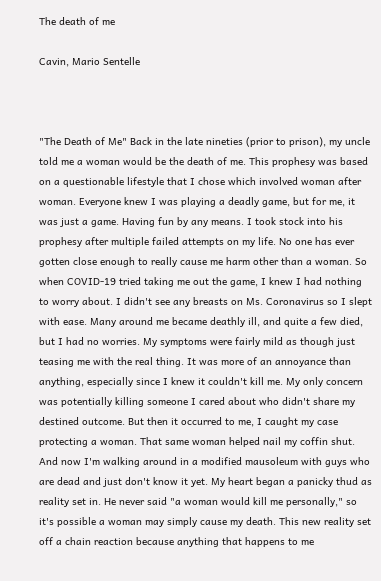The death of me

Cavin, Mario Sentelle



"The Death of Me" Back in the late nineties (prior to prison), my uncle told me a woman would be the death of me. This prophesy was based on a questionable lifestyle that I chose which involved woman after woman. Everyone knew I was playing a deadly game, but for me, it was just a game. Having fun by any means. I took stock into his prophesy after multiple failed attempts on my life. No one has ever gotten close enough to really cause me harm other than a woman. So when COVID-19 tried taking me out the game, I knew I had nothing to worry about. I didn't see any breasts on Ms. Coronavirus so I slept with ease. Many around me became deathly ill, and quite a few died, but I had no worries. My symptoms were fairly mild as though just teasing me with the real thing. It was more of an annoyance than anything, especially since I knew it couldn't kill me. My only concern was potentially killing someone I cared about who didn't share my destined outcome. But then it occurred to me, I caught my case protecting a woman. That same woman helped nail my coffin shut. And now I'm walking around in a modified mausoleum with guys who are dead and just don't know it yet. My heart began a panicky thud as reality set in. He never said "a woman would kill me personally," so it's possible a woman may simply cause my death. This new reality set off a chain reaction because anything that happens to me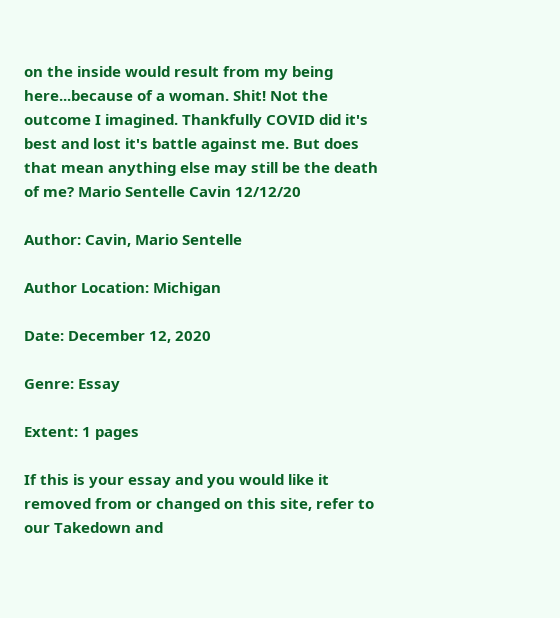on the inside would result from my being here...because of a woman. Shit! Not the outcome I imagined. Thankfully COVID did it's best and lost it's battle against me. But does that mean anything else may still be the death of me? Mario Sentelle Cavin 12/12/20

Author: Cavin, Mario Sentelle

Author Location: Michigan

Date: December 12, 2020

Genre: Essay

Extent: 1 pages

If this is your essay and you would like it removed from or changed on this site, refer to our Takedown and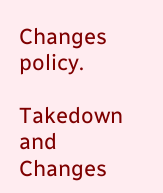Changes policy.

Takedown and Changes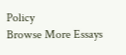Policy
Browse More Essays